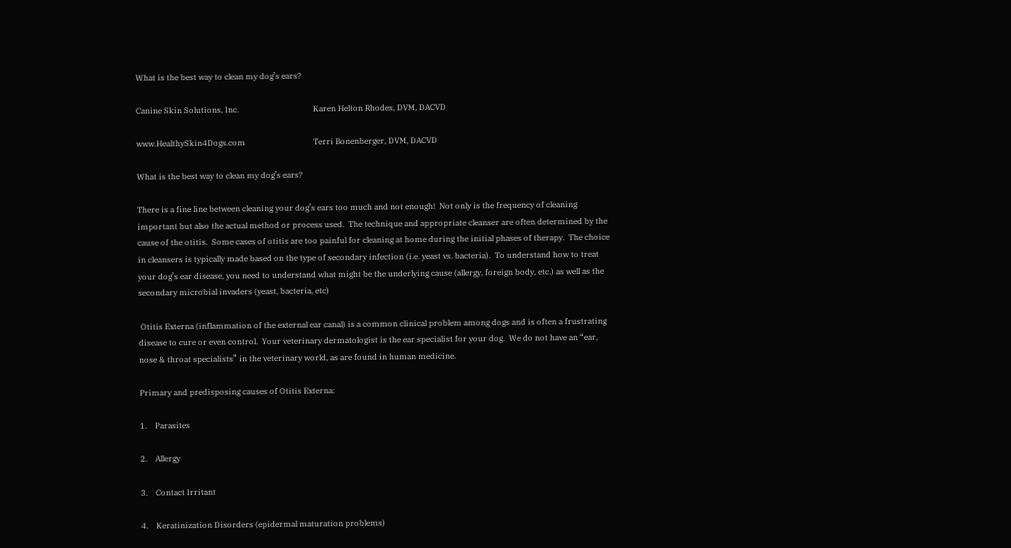What is the best way to clean my dog’s ears?

Canine Skin Solutions, Inc.                                     Karen Helton Rhodes, DVM, DACVD

www.HealthySkin4Dogs.com                                  Terri Bonenberger, DVM, DACVD

What is the best way to clean my dog’s ears?

There is a fine line between cleaning your dog’s ears too much and not enough!  Not only is the frequency of cleaning important but also the actual method or process used.  The technique and appropriate cleanser are often determined by the cause of the otitis.  Some cases of otitis are too painful for cleaning at home during the initial phases of therapy.  The choice in cleansers is typically made based on the type of secondary infection (i.e. yeast vs. bacteria).  To understand how to treat your dog’s ear disease, you need to understand what might be the underlying cause (allergy, foreign body, etc.) as well as the secondary microbial invaders (yeast, bacteria, etc)

 Otitis Externa (inflammation of the external ear canal) is a common clinical problem among dogs and is often a frustrating disease to cure or even control.  Your veterinary dermatologist is the ear specialist for your dog.  We do not have an “ear, nose & throat specialists” in the veterinary world, as are found in human medicine.

Primary and predisposing causes of Otitis Externa:

1.    Parasites

2.    Allergy

3.    Contact Irritant

4.    Keratinization Disorders (epidermal maturation problems)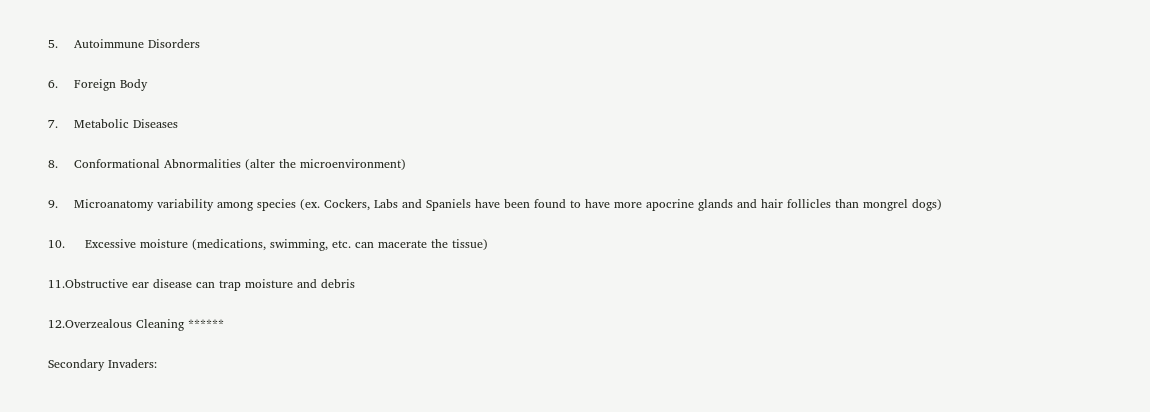5.    Autoimmune Disorders

6.    Foreign Body

7.    Metabolic Diseases

8.    Conformational Abnormalities (alter the microenvironment)

9.    Microanatomy variability among species (ex. Cockers, Labs and Spaniels have been found to have more apocrine glands and hair follicles than mongrel dogs)

10.     Excessive moisture (medications, swimming, etc. can macerate the tissue)

11.Obstructive ear disease can trap moisture and debris

12.Overzealous Cleaning ******

Secondary Invaders: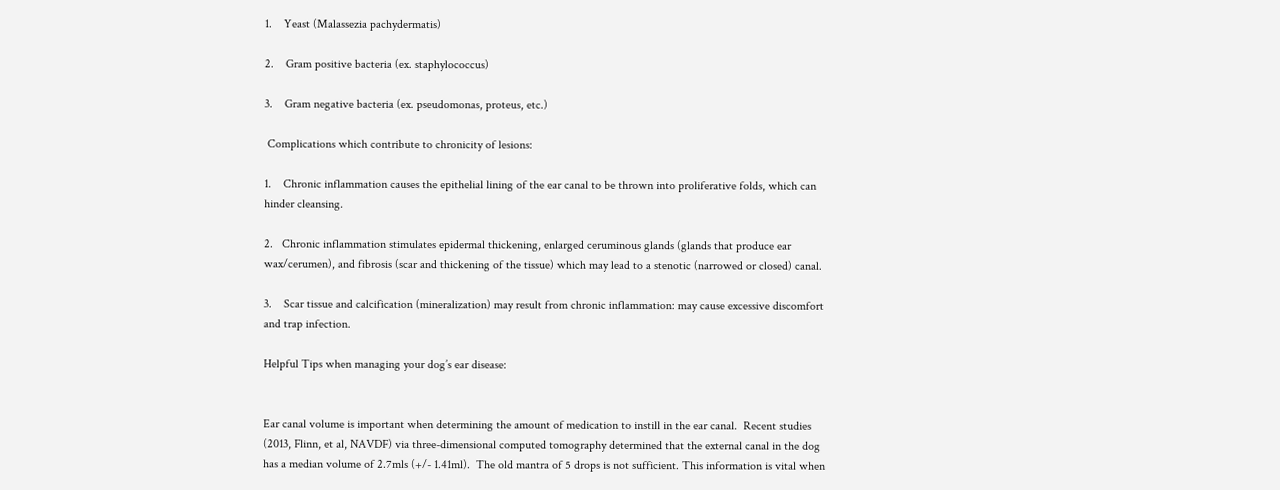1.    Yeast (Malassezia pachydermatis)

2.    Gram positive bacteria (ex. staphylococcus)

3.    Gram negative bacteria (ex. pseudomonas, proteus, etc.)

 Complications which contribute to chronicity of lesions:

1.    Chronic inflammation causes the epithelial lining of the ear canal to be thrown into proliferative folds, which can hinder cleansing.

2.   Chronic inflammation stimulates epidermal thickening, enlarged ceruminous glands (glands that produce ear wax/cerumen), and fibrosis (scar and thickening of the tissue) which may lead to a stenotic (narrowed or closed) canal.

3.    Scar tissue and calcification (mineralization) may result from chronic inflammation: may cause excessive discomfort and trap infection.

Helpful Tips when managing your dog’s ear disease:


Ear canal volume is important when determining the amount of medication to instill in the ear canal.  Recent studies (2013, Flinn, et al, NAVDF) via three-dimensional computed tomography determined that the external canal in the dog has a median volume of 2.7mls (+/- 1.41ml).  The old mantra of 5 drops is not sufficient. This information is vital when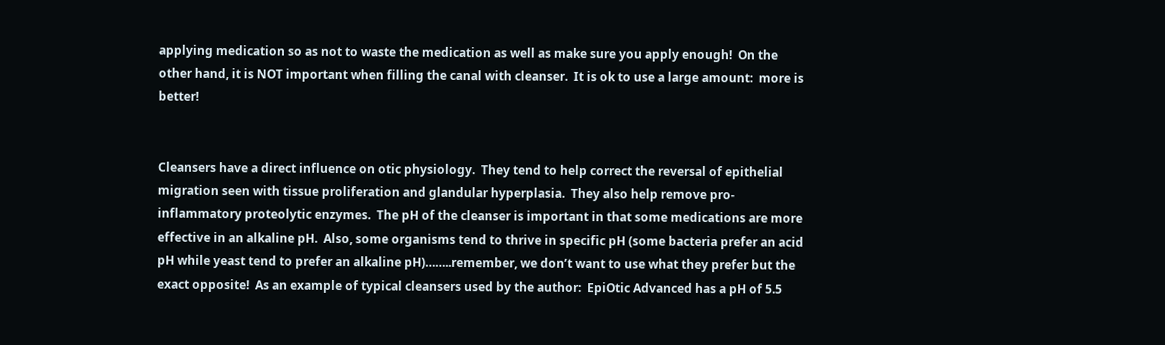applying medication so as not to waste the medication as well as make sure you apply enough!  On the other hand, it is NOT important when filling the canal with cleanser.  It is ok to use a large amount:  more is better!


Cleansers have a direct influence on otic physiology.  They tend to help correct the reversal of epithelial migration seen with tissue proliferation and glandular hyperplasia.  They also help remove pro-inflammatory proteolytic enzymes.  The pH of the cleanser is important in that some medications are more effective in an alkaline pH.  Also, some organisms tend to thrive in specific pH (some bacteria prefer an acid pH while yeast tend to prefer an alkaline pH)……..remember, we don’t want to use what they prefer but the exact opposite!  As an example of typical cleansers used by the author:  EpiOtic Advanced has a pH of 5.5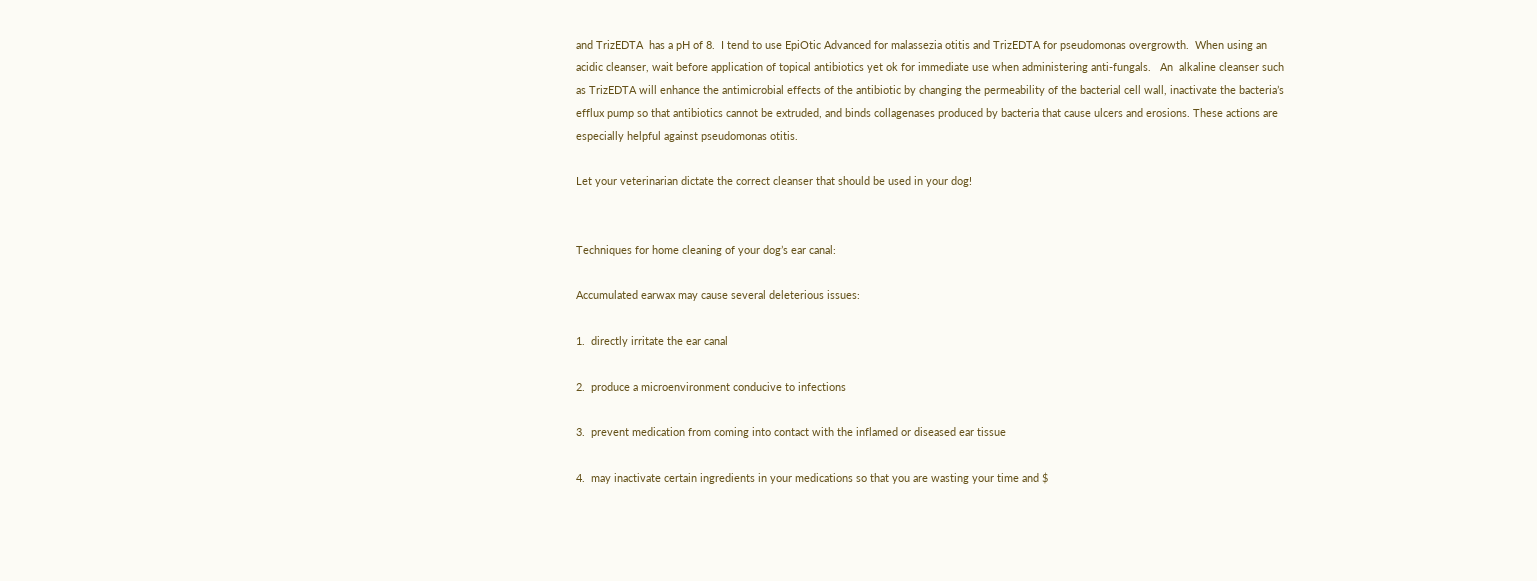and TrizEDTA  has a pH of 8.  I tend to use EpiOtic Advanced for malassezia otitis and TrizEDTA for pseudomonas overgrowth.  When using an acidic cleanser, wait before application of topical antibiotics yet ok for immediate use when administering anti-fungals.   An  alkaline cleanser such as TrizEDTA will enhance the antimicrobial effects of the antibiotic by changing the permeability of the bacterial cell wall, inactivate the bacteria’s efflux pump so that antibiotics cannot be extruded, and binds collagenases produced by bacteria that cause ulcers and erosions. These actions are especially helpful against pseudomonas otitis.

Let your veterinarian dictate the correct cleanser that should be used in your dog!


Techniques for home cleaning of your dog’s ear canal:

Accumulated earwax may cause several deleterious issues:

1.  directly irritate the ear canal

2.  produce a microenvironment conducive to infections

3.  prevent medication from coming into contact with the inflamed or diseased ear tissue

4.  may inactivate certain ingredients in your medications so that you are wasting your time and $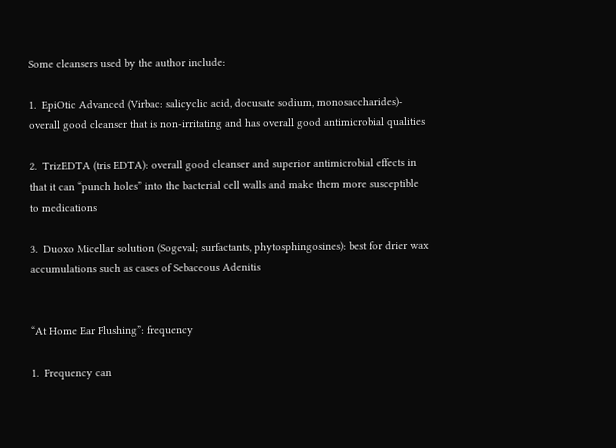Some cleansers used by the author include:

1.  EpiOtic Advanced (Virbac: salicyclic acid, docusate sodium, monosaccharides)- overall good cleanser that is non-irritating and has overall good antimicrobial qualities

2.  TrizEDTA (tris EDTA): overall good cleanser and superior antimicrobial effects in that it can “punch holes” into the bacterial cell walls and make them more susceptible to medications

3.  Duoxo Micellar solution (Sogeval; surfactants, phytosphingosines): best for drier wax accumulations such as cases of Sebaceous Adenitis


“At Home Ear Flushing”: frequency

1.  Frequency can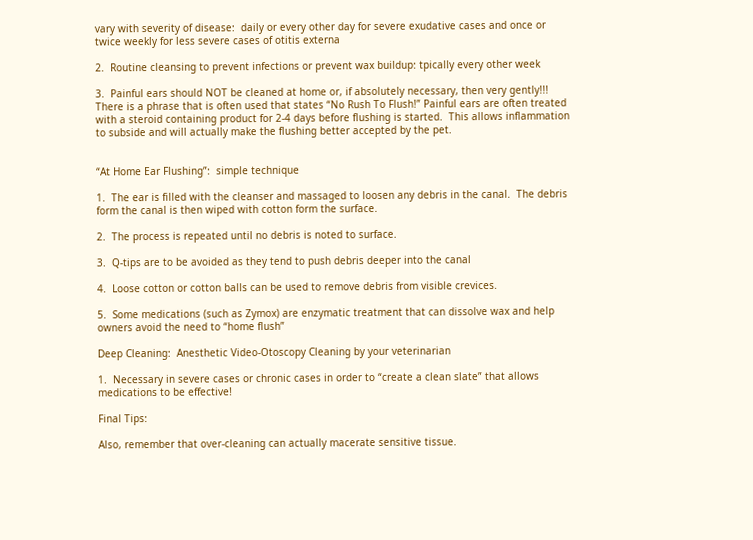vary with severity of disease:  daily or every other day for severe exudative cases and once or twice weekly for less severe cases of otitis externa

2.  Routine cleansing to prevent infections or prevent wax buildup: tpically every other week

3.  Painful ears should NOT be cleaned at home or, if absolutely necessary, then very gently!!!  There is a phrase that is often used that states “No Rush To Flush!” Painful ears are often treated with a steroid containing product for 2-4 days before flushing is started.  This allows inflammation to subside and will actually make the flushing better accepted by the pet.


“At Home Ear Flushing”:  simple technique

1.  The ear is filled with the cleanser and massaged to loosen any debris in the canal.  The debris form the canal is then wiped with cotton form the surface.

2.  The process is repeated until no debris is noted to surface.

3.  Q-tips are to be avoided as they tend to push debris deeper into the canal

4.  Loose cotton or cotton balls can be used to remove debris from visible crevices.

5.  Some medications (such as Zymox) are enzymatic treatment that can dissolve wax and help owners avoid the need to “home flush”

Deep Cleaning:  Anesthetic Video-Otoscopy Cleaning by your veterinarian

1.  Necessary in severe cases or chronic cases in order to “create a clean slate” that allows medications to be effective!

Final Tips:

Also, remember that over-cleaning can actually macerate sensitive tissue.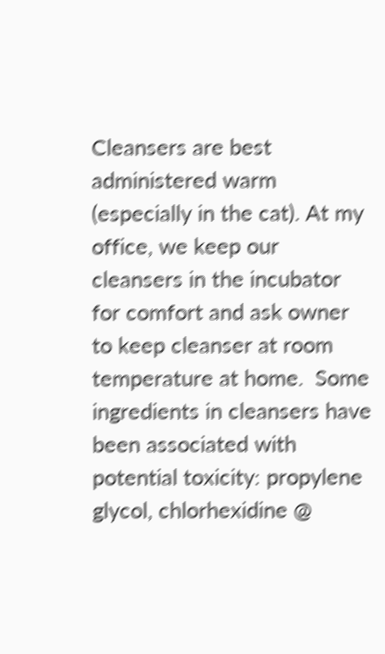Cleansers are best administered warm (especially in the cat). At my office, we keep our cleansers in the incubator for comfort and ask owner to keep cleanser at room temperature at home.  Some ingredients in cleansers have been associated with potential toxicity: propylene glycol, chlorhexidine @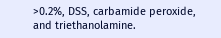>0.2%, DSS, carbamide peroxide, and triethanolamine.